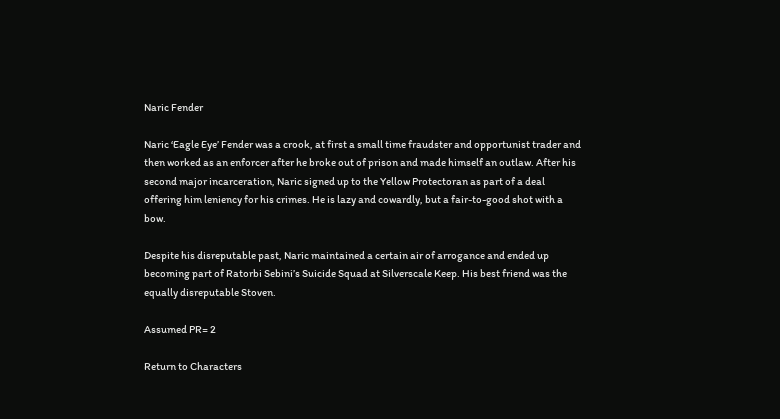Naric Fender

Naric ‘Eagle Eye’ Fender was a crook, at first a small time fraudster and opportunist trader and then worked as an enforcer after he broke out of prison and made himself an outlaw. After his second major incarceration, Naric signed up to the Yellow Protectoran as part of a deal offering him leniency for his crimes. He is lazy and cowardly, but a fair-to-good shot with a bow.

Despite his disreputable past, Naric maintained a certain air of arrogance and ended up becoming part of Ratorbi Sebini’s Suicide Squad at Silverscale Keep. His best friend was the equally disreputable Stoven.

Assumed PR= 2

Return to Characters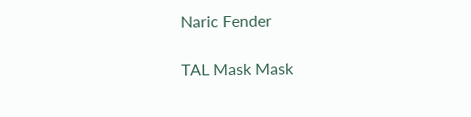Naric Fender

TAL Mask Mask